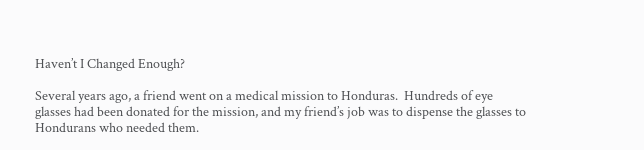Haven’t I Changed Enough?

Several years ago, a friend went on a medical mission to Honduras.  Hundreds of eye glasses had been donated for the mission, and my friend’s job was to dispense the glasses to Hondurans who needed them.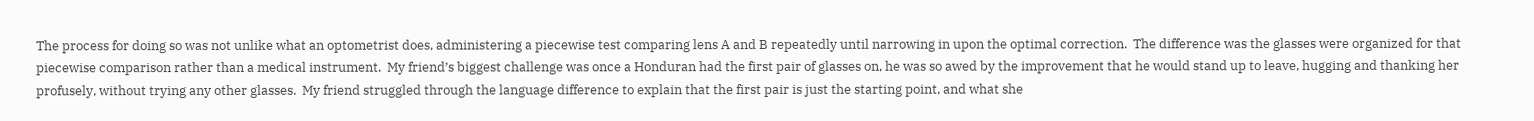The process for doing so was not unlike what an optometrist does, administering a piecewise test comparing lens A and B repeatedly until narrowing in upon the optimal correction.  The difference was the glasses were organized for that piecewise comparison rather than a medical instrument.  My friend’s biggest challenge was once a Honduran had the first pair of glasses on, he was so awed by the improvement that he would stand up to leave, hugging and thanking her profusely, without trying any other glasses.  My friend struggled through the language difference to explain that the first pair is just the starting point, and what she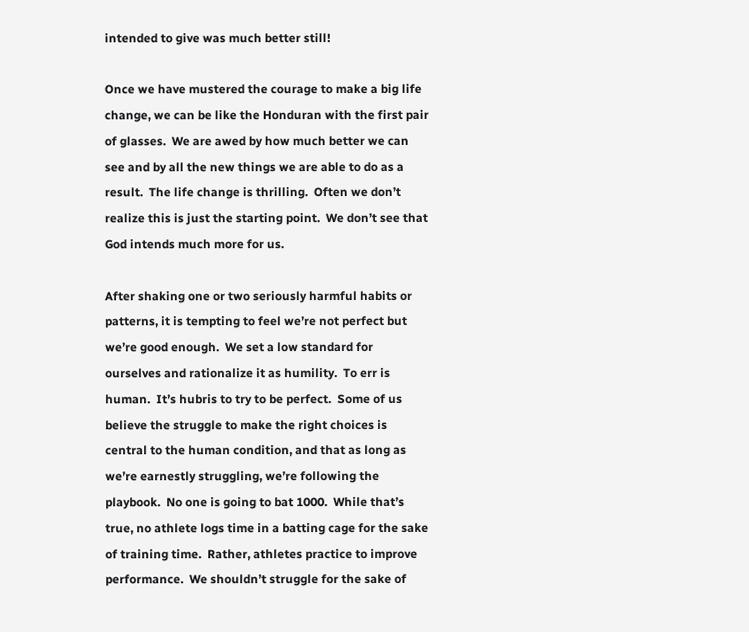intended to give was much better still!

Once we have mustered the courage to make a big life change, we can be like the Honduran with the first pair of glasses.  We are awed by how much better we can see and by all the new things we are able to do as a result.  The life change is thrilling.  Often we don’t realize this is just the starting point.  We don’t see that God intends much more for us.

After shaking one or two seriously harmful habits or patterns, it is tempting to feel we’re not perfect but we’re good enough.  We set a low standard for ourselves and rationalize it as humility.  To err is human.  It’s hubris to try to be perfect.  Some of us believe the struggle to make the right choices is central to the human condition, and that as long as we’re earnestly struggling, we’re following the playbook.  No one is going to bat 1000.  While that’s true, no athlete logs time in a batting cage for the sake of training time.  Rather, athletes practice to improve performance.  We shouldn’t struggle for the sake of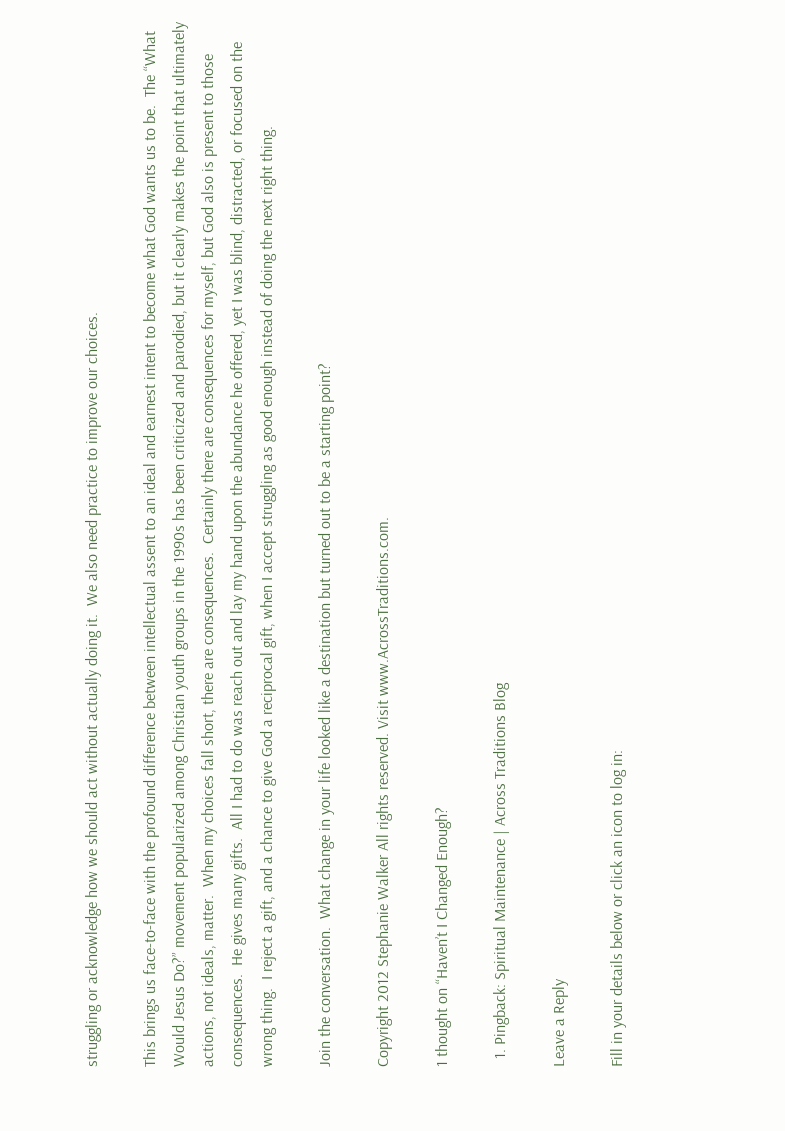struggling or acknowledge how we should act without actually doing it.  We also need practice to improve our choices.

This brings us face-to-face with the profound difference between intellectual assent to an ideal and earnest intent to become what God wants us to be.  The “What Would Jesus Do?” movement popularized among Christian youth groups in the 1990s has been criticized and parodied, but it clearly makes the point that ultimately actions, not ideals, matter.  When my choices fall short, there are consequences.  Certainly there are consequences for myself, but God also is present to those consequences.  He gives many gifts.  All I had to do was reach out and lay my hand upon the abundance he offered, yet I was blind, distracted, or focused on the wrong thing.  I reject a gift, and a chance to give God a reciprocal gift, when I accept struggling as good enough instead of doing the next right thing.

Join the conversation.  What change in your life looked like a destination but turned out to be a starting point?

Copyright 2012 Stephanie Walker All rights reserved. Visit www.AcrossTraditions.com.

1 thought on “Haven’t I Changed Enough?

  1. Pingback: Spiritual Maintenance | Across Traditions Blog

Leave a Reply

Fill in your details below or click an icon to log in: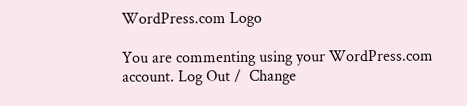WordPress.com Logo

You are commenting using your WordPress.com account. Log Out /  Change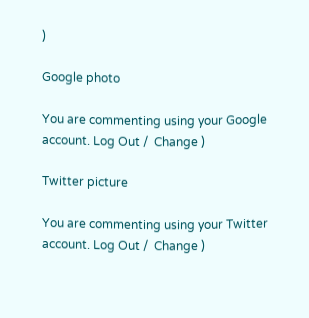)

Google photo

You are commenting using your Google account. Log Out /  Change )

Twitter picture

You are commenting using your Twitter account. Log Out /  Change )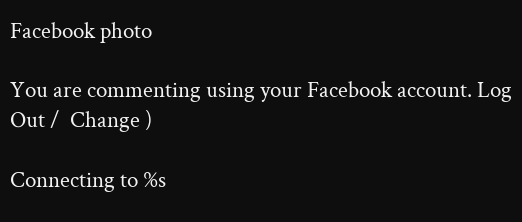Facebook photo

You are commenting using your Facebook account. Log Out /  Change )

Connecting to %s